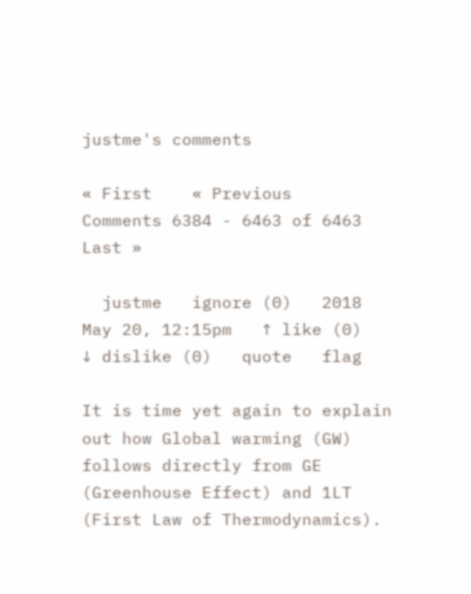justme's comments

« First    « Previous    Comments 6384 - 6463 of 6463    Last »

  justme   ignore (0)   2018 May 20, 12:15pm   ↑ like (0)   ↓ dislike (0)   quote   flag

It is time yet again to explain out how Global warming (GW) follows directly from GE (Greenhouse Effect) and 1LT (First Law of Thermodynamics).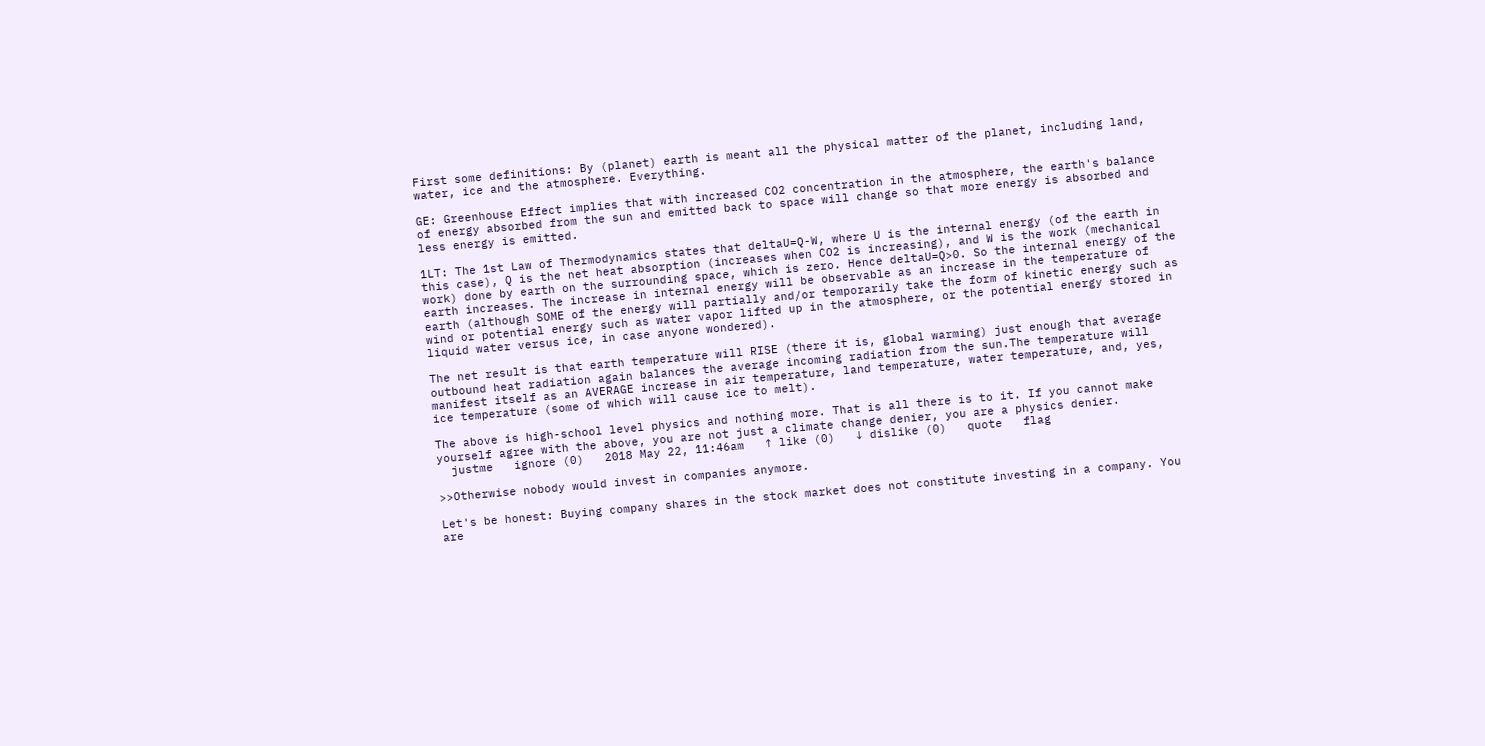First some definitions: By (planet) earth is meant all the physical matter of the planet, including land, water, ice and the atmosphere. Everything.

GE: Greenhouse Effect implies that with increased CO2 concentration in the atmosphere, the earth's balance of energy absorbed from the sun and emitted back to space will change so that more energy is absorbed and less energy is emitted.

1LT: The 1st Law of Thermodynamics states that deltaU=Q-W, where U is the internal energy (of the earth in this case), Q is the net heat absorption (increases when CO2 is increasing), and W is the work (mechanical work) done by earth on the surrounding space, which is zero. Hence deltaU=Q>0. So the internal energy of the earth increases. The increase in internal energy will be observable as an increase in the temperature of earth (although SOME of the energy will partially and/or temporarily take the form of kinetic energy such as wind or potential energy such as water vapor lifted up in the atmosphere, or the potential energy stored in liquid water versus ice, in case anyone wondered).

The net result is that earth temperature will RISE (there it is, global warming) just enough that average outbound heat radiation again balances the average incoming radiation from the sun.The temperature will manifest itself as an AVERAGE increase in air temperature, land temperature, water temperature, and, yes, ice temperature (some of which will cause ice to melt).

The above is high-school level physics and nothing more. That is all there is to it. If you cannot make yourself agree with the above, you are not just a climate change denier, you are a physics denier.
  justme   ignore (0)   2018 May 22, 11:46am   ↑ like (0)   ↓ dislike (0)   quote   flag

>>Otherwise nobody would invest in companies anymore.

Let's be honest: Buying company shares in the stock market does not constitute investing in a company. You are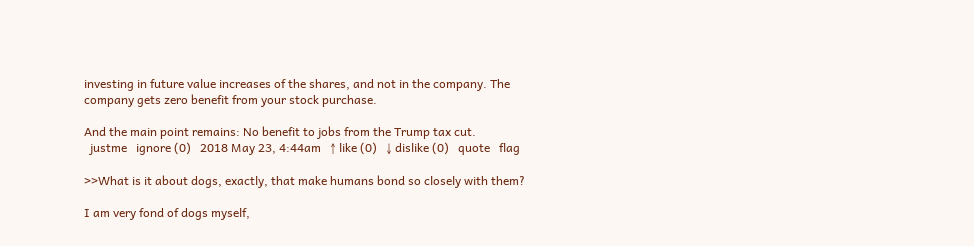investing in future value increases of the shares, and not in the company. The company gets zero benefit from your stock purchase.

And the main point remains: No benefit to jobs from the Trump tax cut.
  justme   ignore (0)   2018 May 23, 4:44am   ↑ like (0)   ↓ dislike (0)   quote   flag

>>What is it about dogs, exactly, that make humans bond so closely with them?

I am very fond of dogs myself,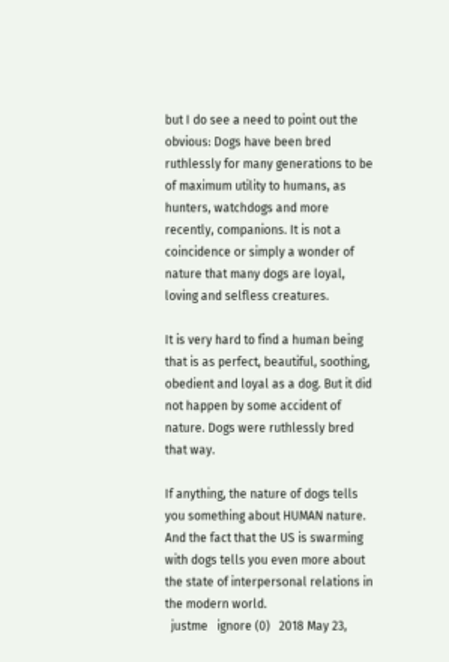but I do see a need to point out the obvious: Dogs have been bred ruthlessly for many generations to be of maximum utility to humans, as hunters, watchdogs and more recently, companions. It is not a coincidence or simply a wonder of nature that many dogs are loyal, loving and selfless creatures.

It is very hard to find a human being that is as perfect, beautiful, soothing, obedient and loyal as a dog. But it did not happen by some accident of nature. Dogs were ruthlessly bred that way.

If anything, the nature of dogs tells you something about HUMAN nature. And the fact that the US is swarming with dogs tells you even more about the state of interpersonal relations in the modern world.
  justme   ignore (0)   2018 May 23,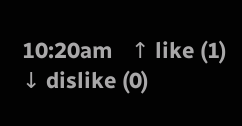10:20am   ↑ like (1)   ↓ dislike (0)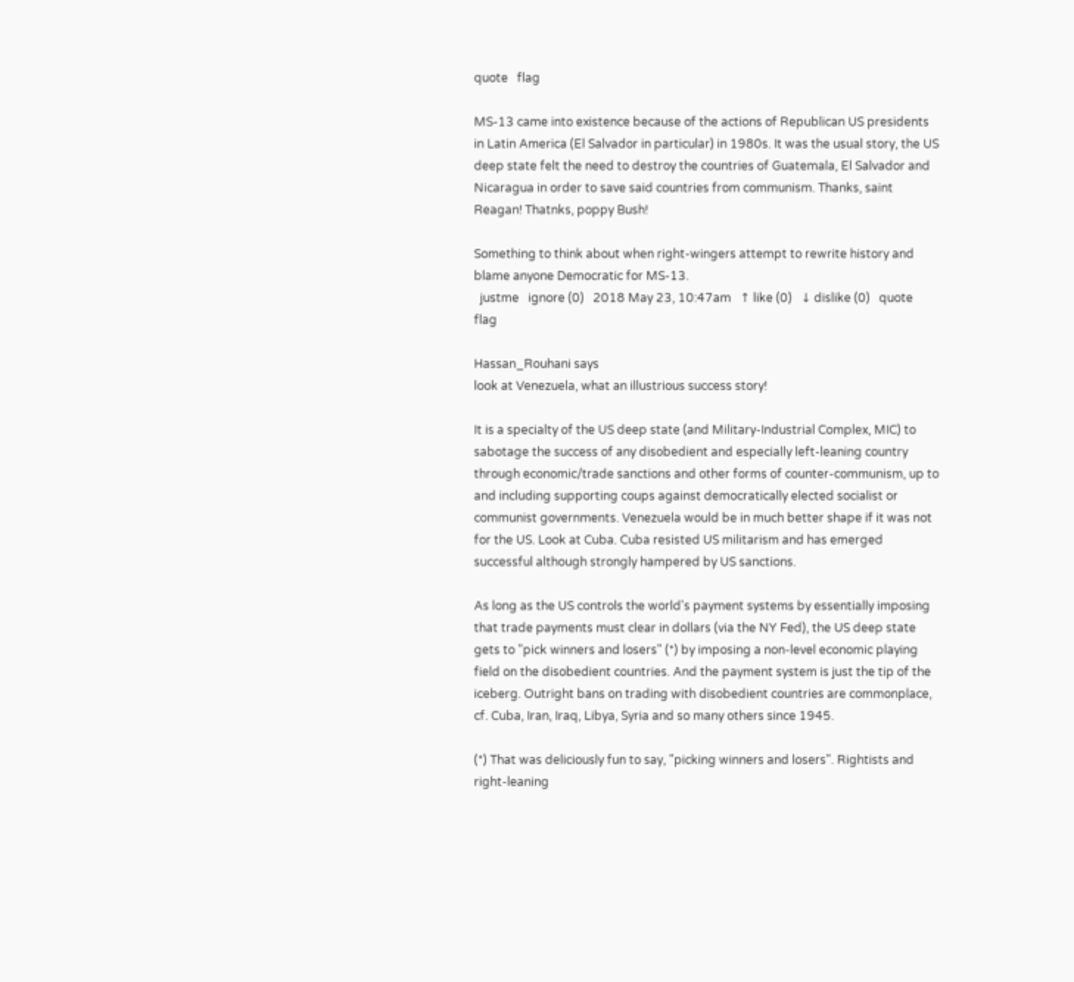quote   flag

MS-13 came into existence because of the actions of Republican US presidents in Latin America (El Salvador in particular) in 1980s. It was the usual story, the US deep state felt the need to destroy the countries of Guatemala, El Salvador and Nicaragua in order to save said countries from communism. Thanks, saint Reagan! Thatnks, poppy Bush!

Something to think about when right-wingers attempt to rewrite history and blame anyone Democratic for MS-13.
  justme   ignore (0)   2018 May 23, 10:47am   ↑ like (0)   ↓ dislike (0)   quote   flag

Hassan_Rouhani says
look at Venezuela, what an illustrious success story!

It is a specialty of the US deep state (and Military-Industrial Complex, MIC) to sabotage the success of any disobedient and especially left-leaning country through economic/trade sanctions and other forms of counter-communism, up to and including supporting coups against democratically elected socialist or communist governments. Venezuela would be in much better shape if it was not for the US. Look at Cuba. Cuba resisted US militarism and has emerged successful although strongly hampered by US sanctions.

As long as the US controls the world's payment systems by essentially imposing that trade payments must clear in dollars (via the NY Fed), the US deep state gets to "pick winners and losers" (*) by imposing a non-level economic playing field on the disobedient countries. And the payment system is just the tip of the iceberg. Outright bans on trading with disobedient countries are commonplace, cf. Cuba, Iran, Iraq, Libya, Syria and so many others since 1945.

(*) That was deliciously fun to say, "picking winners and losers". Rightists and right-leaning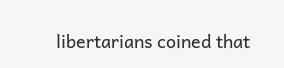libertarians coined that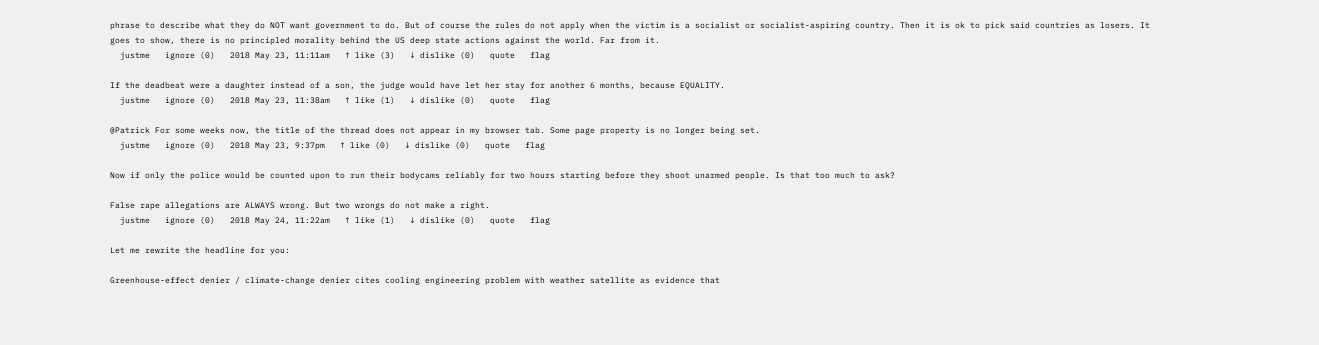phrase to describe what they do NOT want government to do. But of course the rules do not apply when the victim is a socialist or socialist-aspiring country. Then it is ok to pick said countries as losers. It goes to show, there is no principled morality behind the US deep state actions against the world. Far from it.
  justme   ignore (0)   2018 May 23, 11:11am   ↑ like (3)   ↓ dislike (0)   quote   flag

If the deadbeat were a daughter instead of a son, the judge would have let her stay for another 6 months, because EQUALITY.
  justme   ignore (0)   2018 May 23, 11:38am   ↑ like (1)   ↓ dislike (0)   quote   flag

@Patrick For some weeks now, the title of the thread does not appear in my browser tab. Some page property is no longer being set.
  justme   ignore (0)   2018 May 23, 9:37pm   ↑ like (0)   ↓ dislike (0)   quote   flag

Now if only the police would be counted upon to run their bodycams reliably for two hours starting before they shoot unarmed people. Is that too much to ask?

False rape allegations are ALWAYS wrong. But two wrongs do not make a right.
  justme   ignore (0)   2018 May 24, 11:22am   ↑ like (1)   ↓ dislike (0)   quote   flag

Let me rewrite the headline for you:

Greenhouse-effect denier / climate-change denier cites cooling engineering problem with weather satellite as evidence that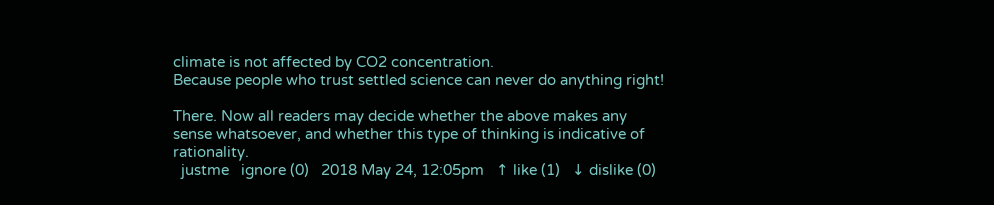climate is not affected by CO2 concentration.
Because people who trust settled science can never do anything right!

There. Now all readers may decide whether the above makes any sense whatsoever, and whether this type of thinking is indicative of rationality.
  justme   ignore (0)   2018 May 24, 12:05pm   ↑ like (1)   ↓ dislike (0)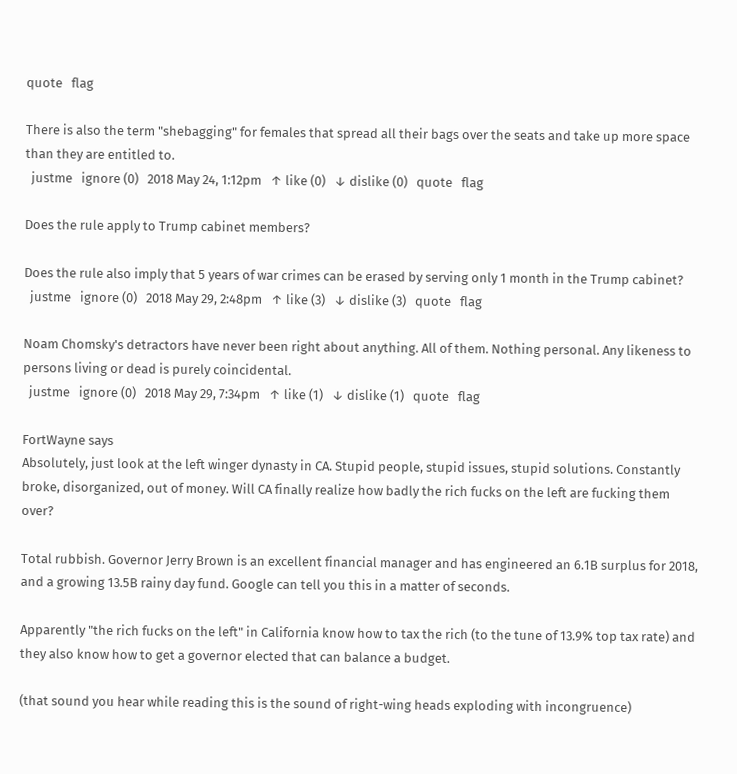quote   flag

There is also the term "shebagging" for females that spread all their bags over the seats and take up more space than they are entitled to.
  justme   ignore (0)   2018 May 24, 1:12pm   ↑ like (0)   ↓ dislike (0)   quote   flag

Does the rule apply to Trump cabinet members?

Does the rule also imply that 5 years of war crimes can be erased by serving only 1 month in the Trump cabinet?
  justme   ignore (0)   2018 May 29, 2:48pm   ↑ like (3)   ↓ dislike (3)   quote   flag

Noam Chomsky's detractors have never been right about anything. All of them. Nothing personal. Any likeness to persons living or dead is purely coincidental.
  justme   ignore (0)   2018 May 29, 7:34pm   ↑ like (1)   ↓ dislike (1)   quote   flag

FortWayne says
Absolutely, just look at the left winger dynasty in CA. Stupid people, stupid issues, stupid solutions. Constantly broke, disorganized, out of money. Will CA finally realize how badly the rich fucks on the left are fucking them over?

Total rubbish. Governor Jerry Brown is an excellent financial manager and has engineered an 6.1B surplus for 2018, and a growing 13.5B rainy day fund. Google can tell you this in a matter of seconds.

Apparently "the rich fucks on the left" in California know how to tax the rich (to the tune of 13.9% top tax rate) and they also know how to get a governor elected that can balance a budget.

(that sound you hear while reading this is the sound of right-wing heads exploding with incongruence)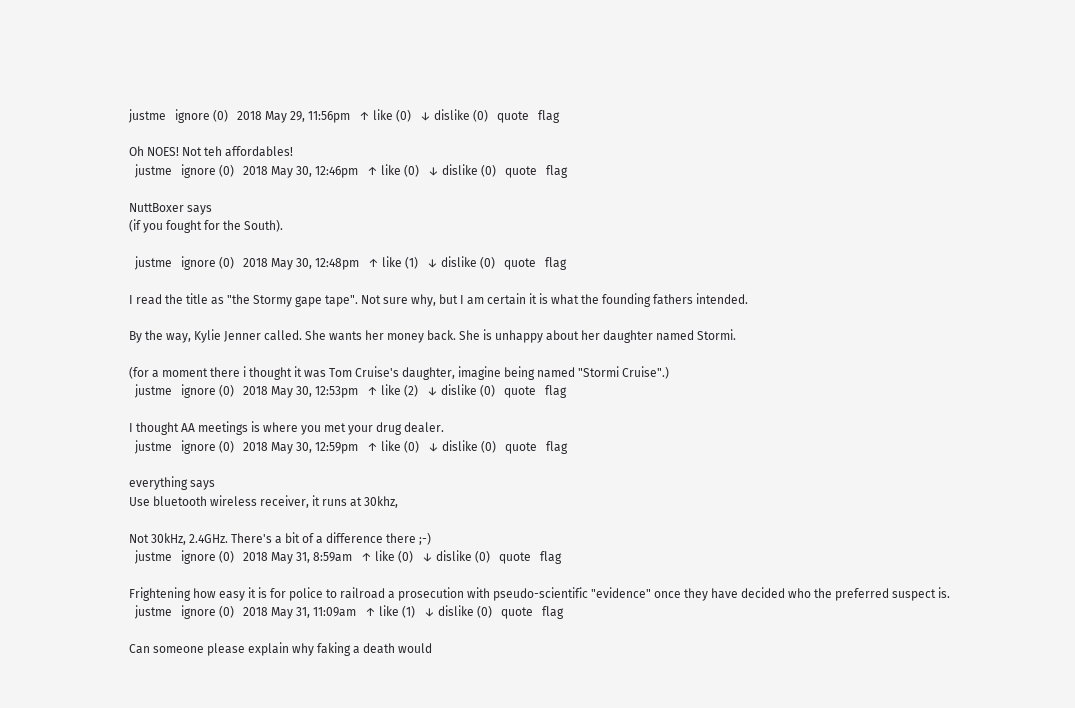justme   ignore (0)   2018 May 29, 11:56pm   ↑ like (0)   ↓ dislike (0)   quote   flag

Oh NOES! Not teh affordables!
  justme   ignore (0)   2018 May 30, 12:46pm   ↑ like (0)   ↓ dislike (0)   quote   flag

NuttBoxer says
(if you fought for the South).

  justme   ignore (0)   2018 May 30, 12:48pm   ↑ like (1)   ↓ dislike (0)   quote   flag

I read the title as "the Stormy gape tape". Not sure why, but I am certain it is what the founding fathers intended.

By the way, Kylie Jenner called. She wants her money back. She is unhappy about her daughter named Stormi.

(for a moment there i thought it was Tom Cruise's daughter, imagine being named "Stormi Cruise".)
  justme   ignore (0)   2018 May 30, 12:53pm   ↑ like (2)   ↓ dislike (0)   quote   flag

I thought AA meetings is where you met your drug dealer.
  justme   ignore (0)   2018 May 30, 12:59pm   ↑ like (0)   ↓ dislike (0)   quote   flag

everything says
Use bluetooth wireless receiver, it runs at 30khz,

Not 30kHz, 2.4GHz. There's a bit of a difference there ;-)
  justme   ignore (0)   2018 May 31, 8:59am   ↑ like (0)   ↓ dislike (0)   quote   flag

Frightening how easy it is for police to railroad a prosecution with pseudo-scientific "evidence" once they have decided who the preferred suspect is.
  justme   ignore (0)   2018 May 31, 11:09am   ↑ like (1)   ↓ dislike (0)   quote   flag

Can someone please explain why faking a death would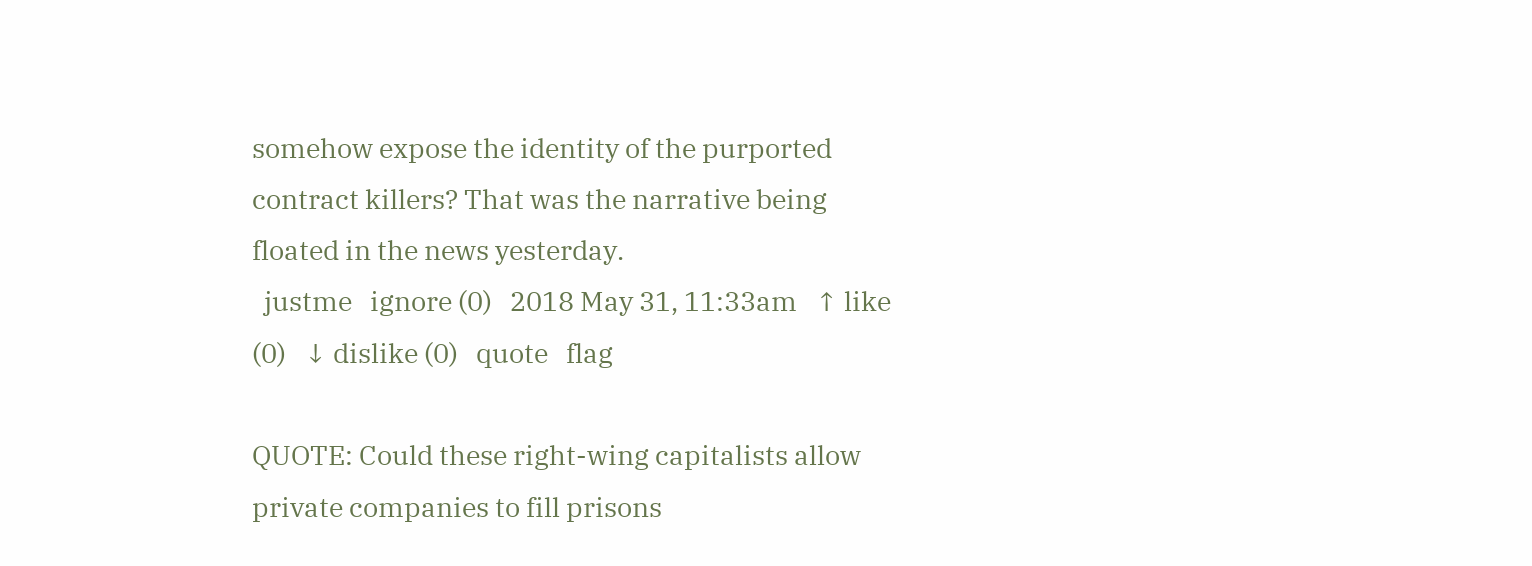somehow expose the identity of the purported contract killers? That was the narrative being floated in the news yesterday.
  justme   ignore (0)   2018 May 31, 11:33am   ↑ like (0)   ↓ dislike (0)   quote   flag

QUOTE: Could these right-wing capitalists allow private companies to fill prisons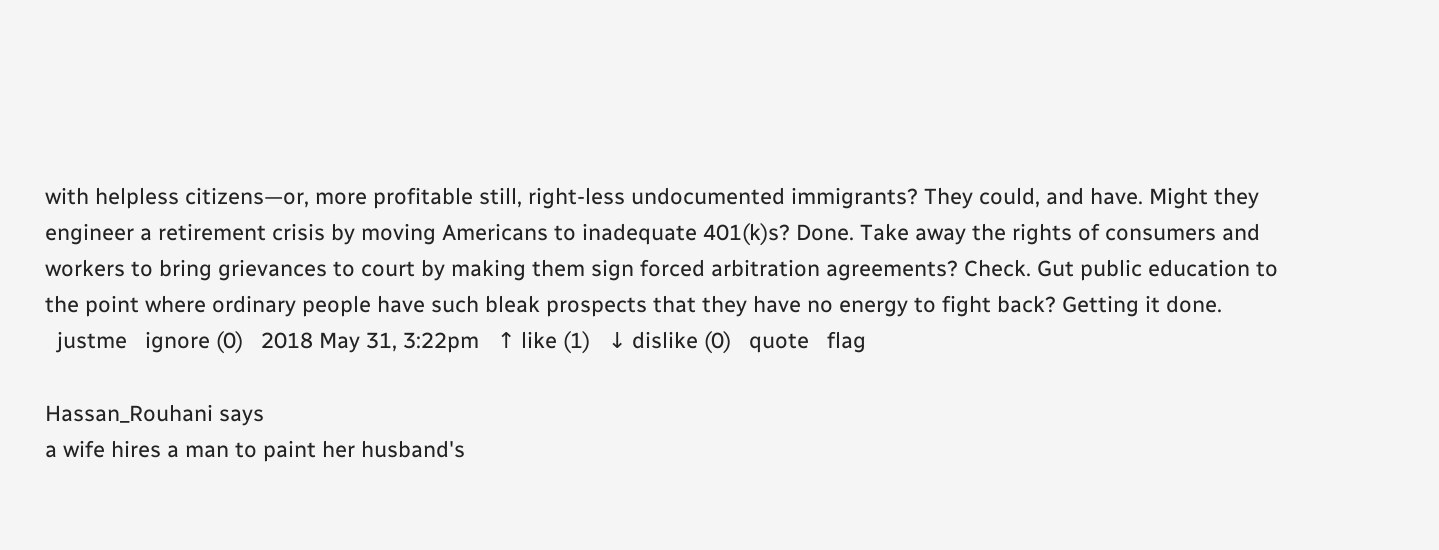with helpless citizens—or, more profitable still, right-less undocumented immigrants? They could, and have. Might they engineer a retirement crisis by moving Americans to inadequate 401(k)s? Done. Take away the rights of consumers and workers to bring grievances to court by making them sign forced arbitration agreements? Check. Gut public education to the point where ordinary people have such bleak prospects that they have no energy to fight back? Getting it done.
  justme   ignore (0)   2018 May 31, 3:22pm   ↑ like (1)   ↓ dislike (0)   quote   flag

Hassan_Rouhani says
a wife hires a man to paint her husband's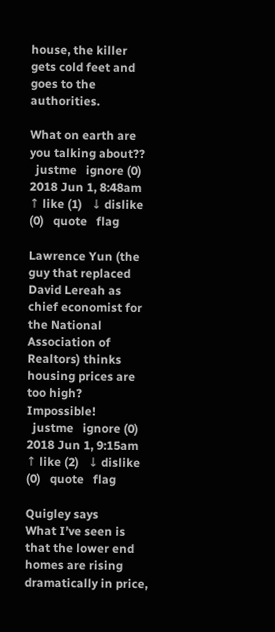house, the killer gets cold feet and goes to the authorities.

What on earth are you talking about??
  justme   ignore (0)   2018 Jun 1, 8:48am   ↑ like (1)   ↓ dislike (0)   quote   flag

Lawrence Yun (the guy that replaced David Lereah as chief economist for the National Association of Realtors) thinks housing prices are too high? Impossible!
  justme   ignore (0)   2018 Jun 1, 9:15am   ↑ like (2)   ↓ dislike (0)   quote   flag

Quigley says
What I’ve seen is that the lower end homes are rising dramatically in price,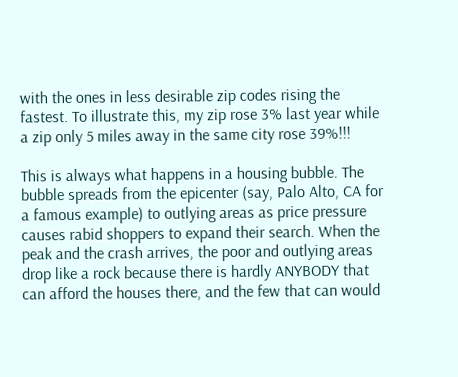with the ones in less desirable zip codes rising the fastest. To illustrate this, my zip rose 3% last year while a zip only 5 miles away in the same city rose 39%!!!

This is always what happens in a housing bubble. The bubble spreads from the epicenter (say, Palo Alto, CA for a famous example) to outlying areas as price pressure causes rabid shoppers to expand their search. When the peak and the crash arrives, the poor and outlying areas drop like a rock because there is hardly ANYBODY that can afford the houses there, and the few that can would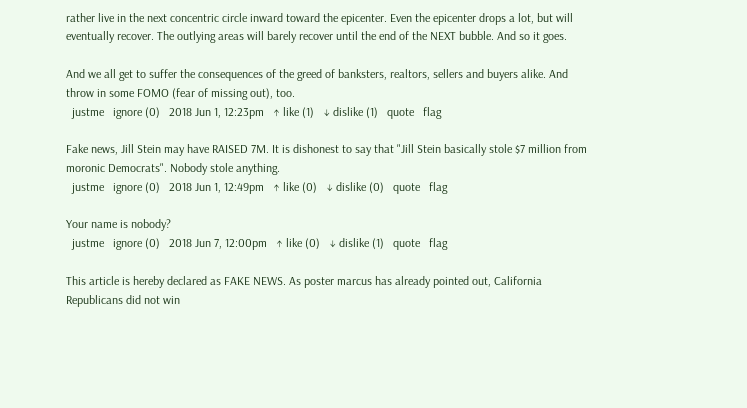rather live in the next concentric circle inward toward the epicenter. Even the epicenter drops a lot, but will eventually recover. The outlying areas will barely recover until the end of the NEXT bubble. And so it goes.

And we all get to suffer the consequences of the greed of banksters, realtors, sellers and buyers alike. And throw in some FOMO (fear of missing out), too.
  justme   ignore (0)   2018 Jun 1, 12:23pm   ↑ like (1)   ↓ dislike (1)   quote   flag

Fake news, Jill Stein may have RAISED 7M. It is dishonest to say that "Jill Stein basically stole $7 million from moronic Democrats". Nobody stole anything.
  justme   ignore (0)   2018 Jun 1, 12:49pm   ↑ like (0)   ↓ dislike (0)   quote   flag

Your name is nobody?
  justme   ignore (0)   2018 Jun 7, 12:00pm   ↑ like (0)   ↓ dislike (1)   quote   flag

This article is hereby declared as FAKE NEWS. As poster marcus has already pointed out, California Republicans did not win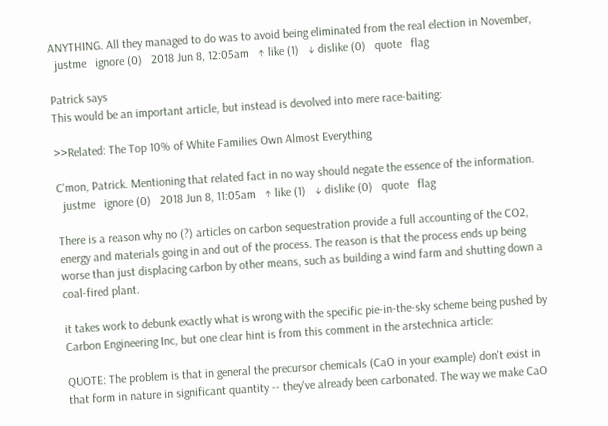ANYTHING. All they managed to do was to avoid being eliminated from the real election in November,
  justme   ignore (0)   2018 Jun 8, 12:05am   ↑ like (1)   ↓ dislike (0)   quote   flag

Patrick says
This would be an important article, but instead is devolved into mere race-baiting:

>>Related: The Top 10% of White Families Own Almost Everything

C'mon, Patrick. Mentioning that related fact in no way should negate the essence of the information.
  justme   ignore (0)   2018 Jun 8, 11:05am   ↑ like (1)   ↓ dislike (0)   quote   flag

There is a reason why no (?) articles on carbon sequestration provide a full accounting of the CO2, energy and materials going in and out of the process. The reason is that the process ends up being worse than just displacing carbon by other means, such as building a wind farm and shutting down a coal-fired plant.

it takes work to debunk exactly what is wrong with the specific pie-in-the-sky scheme being pushed by Carbon Engineering Inc, but one clear hint is from this comment in the arstechnica article:

QUOTE: The problem is that in general the precursor chemicals (CaO in your example) don't exist in that form in nature in significant quantity -- they've already been carbonated. The way we make CaO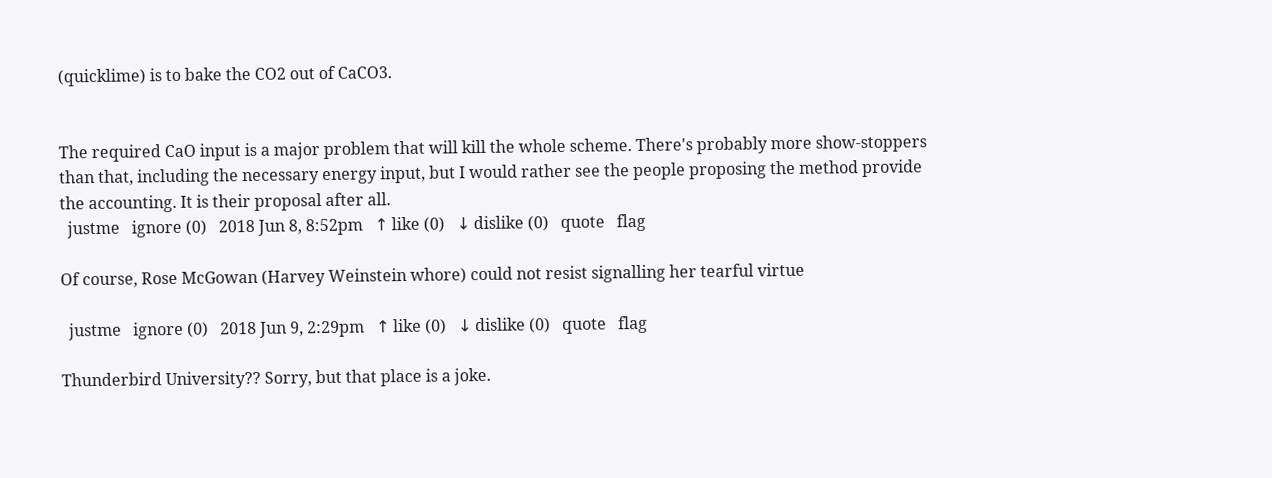(quicklime) is to bake the CO2 out of CaCO3.


The required CaO input is a major problem that will kill the whole scheme. There's probably more show-stoppers than that, including the necessary energy input, but I would rather see the people proposing the method provide the accounting. It is their proposal after all.
  justme   ignore (0)   2018 Jun 8, 8:52pm   ↑ like (0)   ↓ dislike (0)   quote   flag

Of course, Rose McGowan (Harvey Weinstein whore) could not resist signalling her tearful virtue

  justme   ignore (0)   2018 Jun 9, 2:29pm   ↑ like (0)   ↓ dislike (0)   quote   flag

Thunderbird University?? Sorry, but that place is a joke.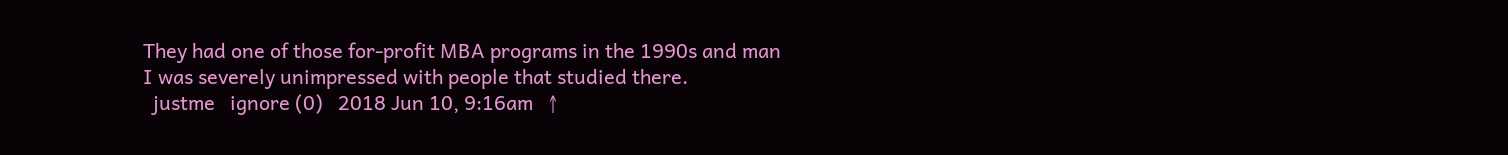They had one of those for-profit MBA programs in the 1990s and man I was severely unimpressed with people that studied there.
  justme   ignore (0)   2018 Jun 10, 9:16am   ↑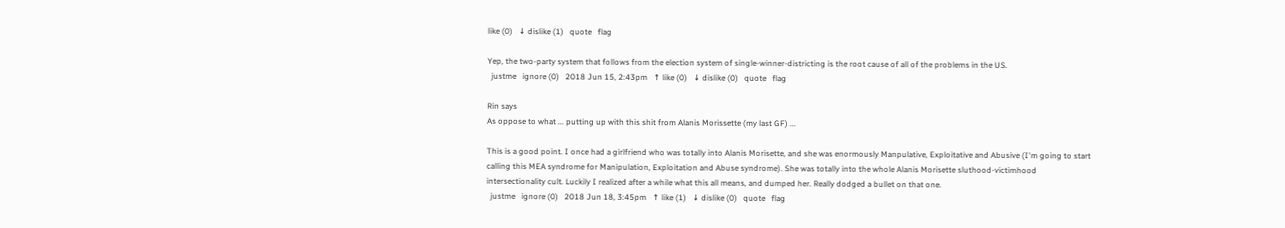like (0)   ↓ dislike (1)   quote   flag

Yep, the two-party system that follows from the election system of single-winner-districting is the root cause of all of the problems in the US.
  justme   ignore (0)   2018 Jun 15, 2:43pm   ↑ like (0)   ↓ dislike (0)   quote   flag

Rin says
As oppose to what ... putting up with this shit from Alanis Morissette (my last GF) ...

This is a good point. I once had a girlfriend who was totally into Alanis Morisette, and she was enormously Manpulative, Exploitative and Abusive (I'm going to start calling this MEA syndrome for Manipulation, Exploitation and Abuse syndrome). She was totally into the whole Alanis Morisette sluthood-victimhood intersectionality cult. Luckily I realized after a while what this all means, and dumped her. Really dodged a bullet on that one.
  justme   ignore (0)   2018 Jun 18, 3:45pm   ↑ like (1)   ↓ dislike (0)   quote   flag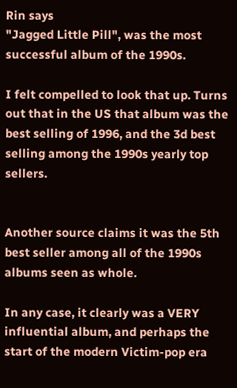Rin says
"Jagged Little Pill", was the most successful album of the 1990s.

I felt compelled to look that up. Turns out that in the US that album was the best selling of 1996, and the 3d best selling among the 1990s yearly top sellers.


Another source claims it was the 5th best seller among all of the 1990s albums seen as whole.

In any case, it clearly was a VERY influential album, and perhaps the start of the modern Victim-pop era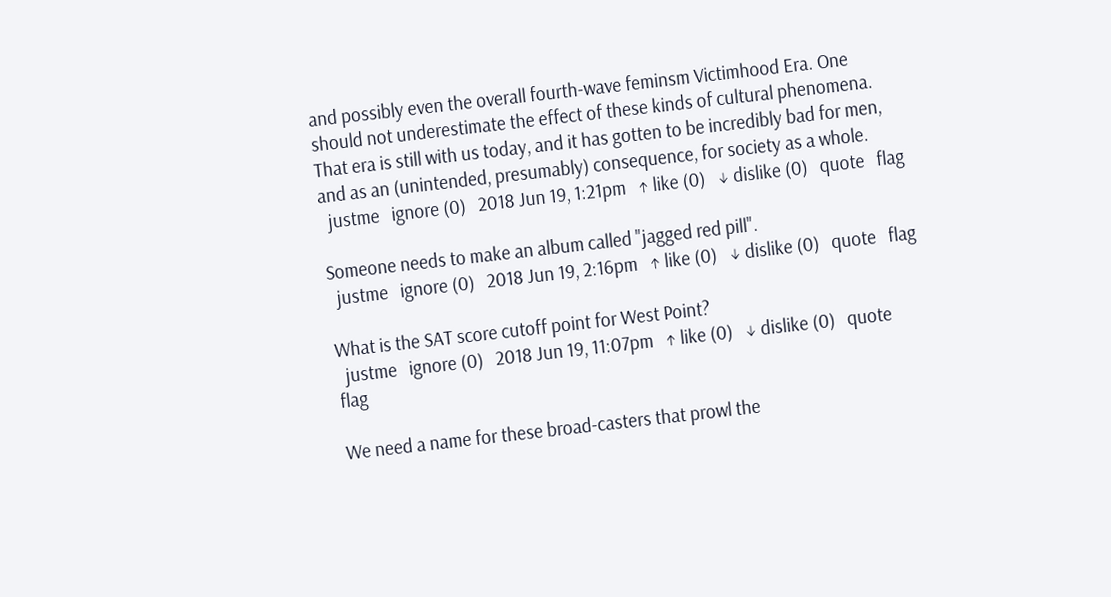and possibly even the overall fourth-wave feminsm Victimhood Era. One should not underestimate the effect of these kinds of cultural phenomena. That era is still with us today, and it has gotten to be incredibly bad for men, and as an (unintended, presumably) consequence, for society as a whole.
  justme   ignore (0)   2018 Jun 19, 1:21pm   ↑ like (0)   ↓ dislike (0)   quote   flag

Someone needs to make an album called "jagged red pill".
  justme   ignore (0)   2018 Jun 19, 2:16pm   ↑ like (0)   ↓ dislike (0)   quote   flag

What is the SAT score cutoff point for West Point?
  justme   ignore (0)   2018 Jun 19, 11:07pm   ↑ like (0)   ↓ dislike (0)   quote   flag

We need a name for these broad-casters that prowl the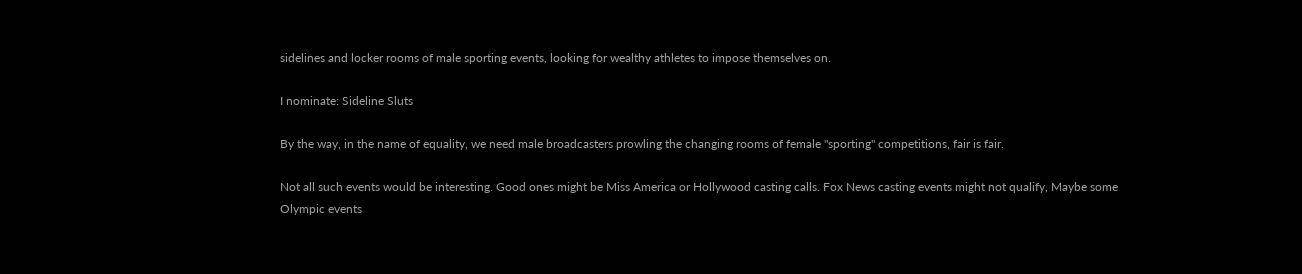sidelines and locker rooms of male sporting events, looking for wealthy athletes to impose themselves on.

I nominate: Sideline Sluts

By the way, in the name of equality, we need male broadcasters prowling the changing rooms of female "sporting" competitions, fair is fair.

Not all such events would be interesting. Good ones might be Miss America or Hollywood casting calls. Fox News casting events might not qualify, Maybe some Olympic events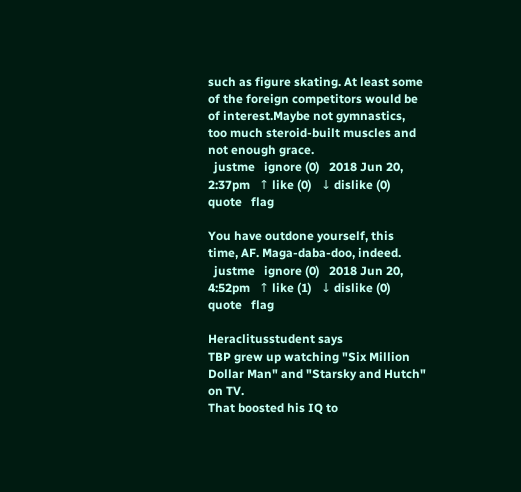such as figure skating. At least some of the foreign competitors would be of interest.Maybe not gymnastics, too much steroid-built muscles and not enough grace.
  justme   ignore (0)   2018 Jun 20, 2:37pm   ↑ like (0)   ↓ dislike (0)   quote   flag

You have outdone yourself, this time, AF. Maga-daba-doo, indeed.
  justme   ignore (0)   2018 Jun 20, 4:52pm   ↑ like (1)   ↓ dislike (0)   quote   flag

Heraclitusstudent says
TBP grew up watching "Six Million Dollar Man" and "Starsky and Hutch" on TV.
That boosted his IQ to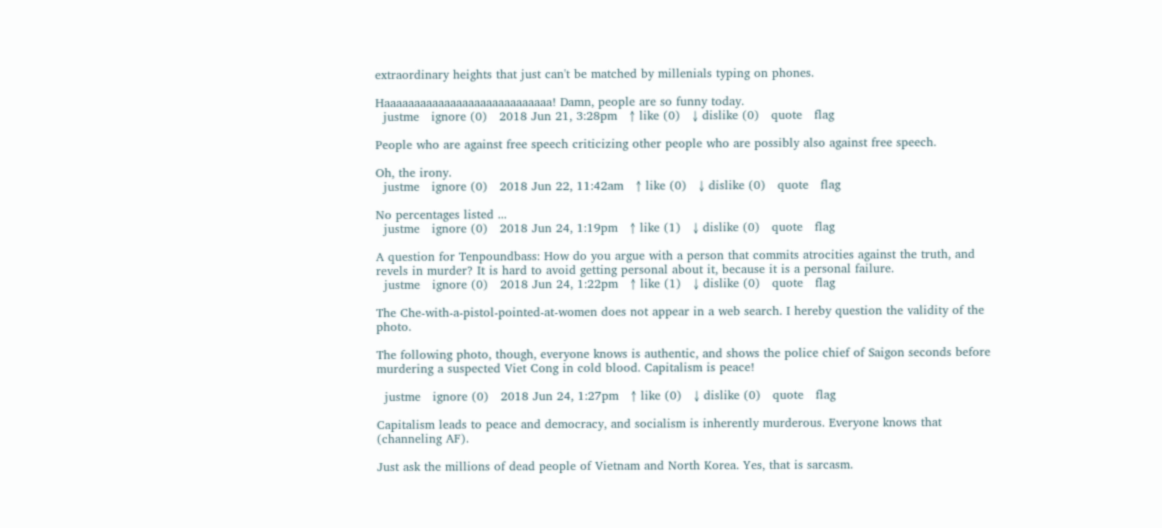extraordinary heights that just can't be matched by millenials typing on phones.

Haaaaaaaaaaaaaaaaaaaaaaaaaaaa! Damn, people are so funny today.
  justme   ignore (0)   2018 Jun 21, 3:28pm   ↑ like (0)   ↓ dislike (0)   quote   flag

People who are against free speech criticizing other people who are possibly also against free speech.

Oh, the irony.
  justme   ignore (0)   2018 Jun 22, 11:42am   ↑ like (0)   ↓ dislike (0)   quote   flag

No percentages listed ...
  justme   ignore (0)   2018 Jun 24, 1:19pm   ↑ like (1)   ↓ dislike (0)   quote   flag

A question for Tenpoundbass: How do you argue with a person that commits atrocities against the truth, and revels in murder? It is hard to avoid getting personal about it, because it is a personal failure.
  justme   ignore (0)   2018 Jun 24, 1:22pm   ↑ like (1)   ↓ dislike (0)   quote   flag

The Che-with-a-pistol-pointed-at-women does not appear in a web search. I hereby question the validity of the photo.

The following photo, though, everyone knows is authentic, and shows the police chief of Saigon seconds before murdering a suspected Viet Cong in cold blood. Capitalism is peace!

  justme   ignore (0)   2018 Jun 24, 1:27pm   ↑ like (0)   ↓ dislike (0)   quote   flag

Capitalism leads to peace and democracy, and socialism is inherently murderous. Everyone knows that (channeling AF).

Just ask the millions of dead people of Vietnam and North Korea. Yes, that is sarcasm.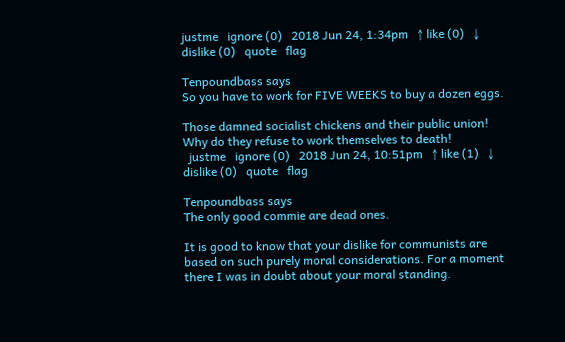justme   ignore (0)   2018 Jun 24, 1:34pm   ↑ like (0)   ↓ dislike (0)   quote   flag

Tenpoundbass says
So you have to work for FIVE WEEKS to buy a dozen eggs.

Those damned socialist chickens and their public union! Why do they refuse to work themselves to death!
  justme   ignore (0)   2018 Jun 24, 10:51pm   ↑ like (1)   ↓ dislike (0)   quote   flag

Tenpoundbass says
The only good commie are dead ones.

It is good to know that your dislike for communists are based on such purely moral considerations. For a moment there I was in doubt about your moral standing.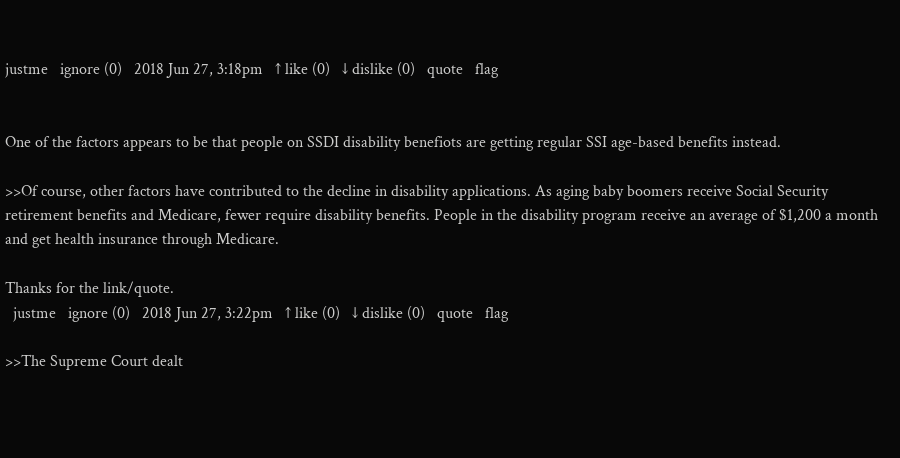justme   ignore (0)   2018 Jun 27, 3:18pm   ↑ like (0)   ↓ dislike (0)   quote   flag


One of the factors appears to be that people on SSDI disability benefiots are getting regular SSI age-based benefits instead.

>>Of course, other factors have contributed to the decline in disability applications. As aging baby boomers receive Social Security retirement benefits and Medicare, fewer require disability benefits. People in the disability program receive an average of $1,200 a month and get health insurance through Medicare.

Thanks for the link/quote.
  justme   ignore (0)   2018 Jun 27, 3:22pm   ↑ like (0)   ↓ dislike (0)   quote   flag

>>The Supreme Court dealt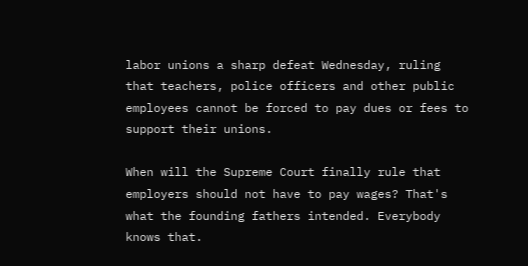labor unions a sharp defeat Wednesday, ruling that teachers, police officers and other public employees cannot be forced to pay dues or fees to support their unions.

When will the Supreme Court finally rule that employers should not have to pay wages? That's what the founding fathers intended. Everybody knows that.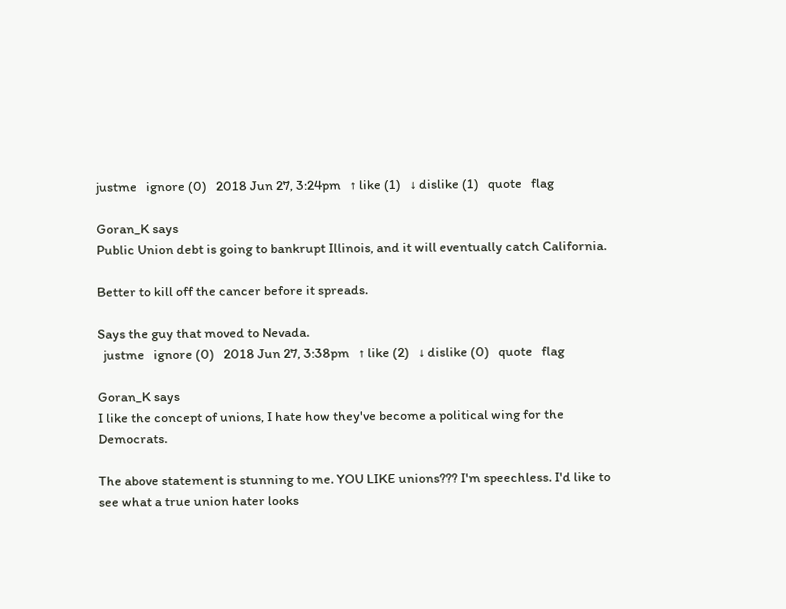justme   ignore (0)   2018 Jun 27, 3:24pm   ↑ like (1)   ↓ dislike (1)   quote   flag

Goran_K says
Public Union debt is going to bankrupt Illinois, and it will eventually catch California.

Better to kill off the cancer before it spreads.

Says the guy that moved to Nevada.
  justme   ignore (0)   2018 Jun 27, 3:38pm   ↑ like (2)   ↓ dislike (0)   quote   flag

Goran_K says
I like the concept of unions, I hate how they've become a political wing for the Democrats.

The above statement is stunning to me. YOU LIKE unions??? I'm speechless. I'd like to see what a true union hater looks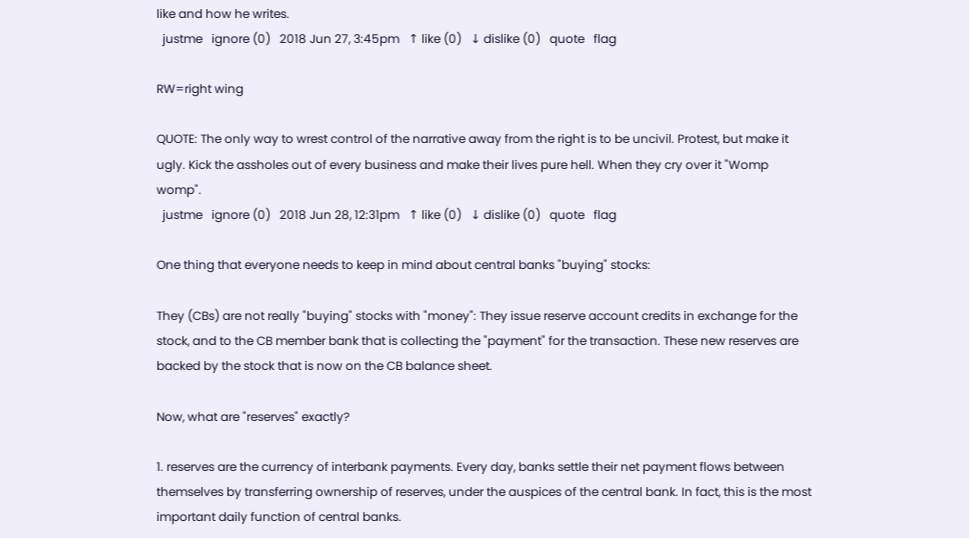like and how he writes.
  justme   ignore (0)   2018 Jun 27, 3:45pm   ↑ like (0)   ↓ dislike (0)   quote   flag

RW=right wing

QUOTE: The only way to wrest control of the narrative away from the right is to be uncivil. Protest, but make it ugly. Kick the assholes out of every business and make their lives pure hell. When they cry over it "Womp womp".
  justme   ignore (0)   2018 Jun 28, 12:31pm   ↑ like (0)   ↓ dislike (0)   quote   flag

One thing that everyone needs to keep in mind about central banks "buying" stocks:

They (CBs) are not really "buying" stocks with "money": They issue reserve account credits in exchange for the stock, and to the CB member bank that is collecting the "payment" for the transaction. These new reserves are backed by the stock that is now on the CB balance sheet.

Now, what are "reserves" exactly?

1. reserves are the currency of interbank payments. Every day, banks settle their net payment flows between themselves by transferring ownership of reserves, under the auspices of the central bank. In fact, this is the most important daily function of central banks.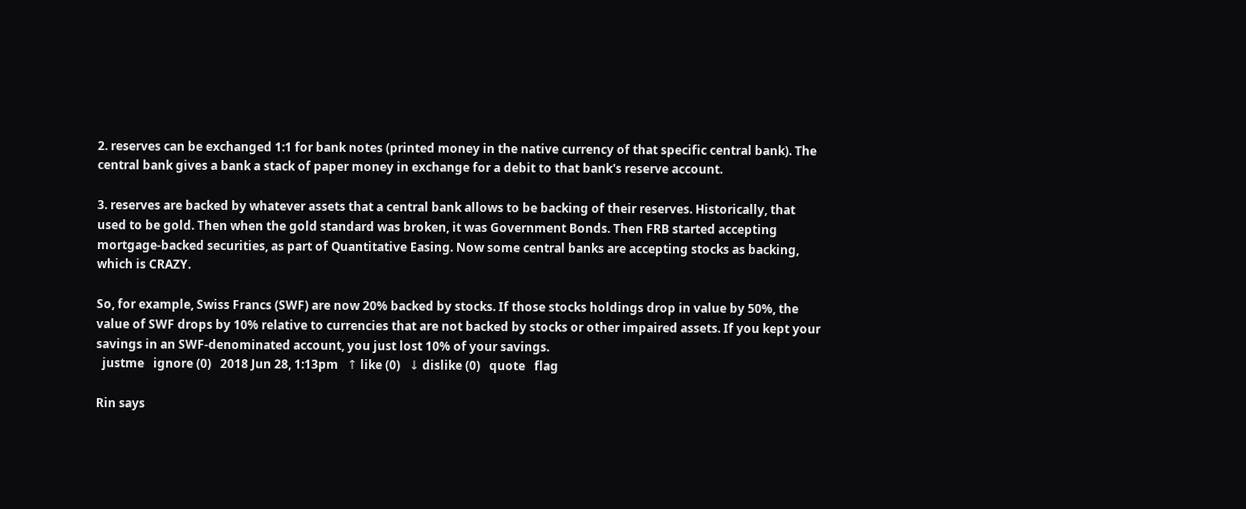2. reserves can be exchanged 1:1 for bank notes (printed money in the native currency of that specific central bank). The central bank gives a bank a stack of paper money in exchange for a debit to that bank's reserve account.

3. reserves are backed by whatever assets that a central bank allows to be backing of their reserves. Historically, that used to be gold. Then when the gold standard was broken, it was Government Bonds. Then FRB started accepting mortgage-backed securities, as part of Quantitative Easing. Now some central banks are accepting stocks as backing, which is CRAZY.

So, for example, Swiss Francs (SWF) are now 20% backed by stocks. If those stocks holdings drop in value by 50%, the value of SWF drops by 10% relative to currencies that are not backed by stocks or other impaired assets. If you kept your savings in an SWF-denominated account, you just lost 10% of your savings.
  justme   ignore (0)   2018 Jun 28, 1:13pm   ↑ like (0)   ↓ dislike (0)   quote   flag

Rin says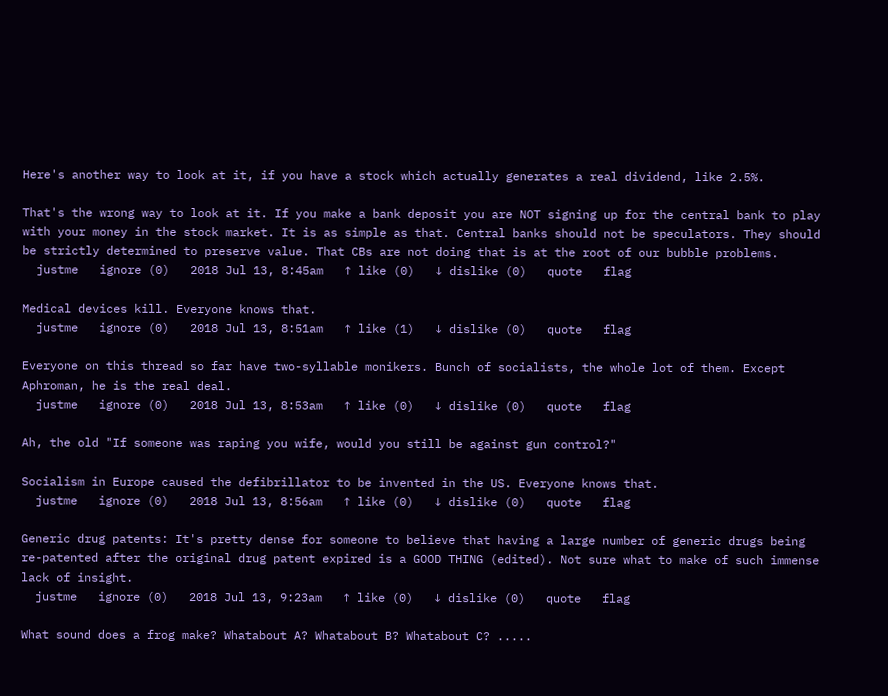Here's another way to look at it, if you have a stock which actually generates a real dividend, like 2.5%.

That's the wrong way to look at it. If you make a bank deposit you are NOT signing up for the central bank to play with your money in the stock market. It is as simple as that. Central banks should not be speculators. They should be strictly determined to preserve value. That CBs are not doing that is at the root of our bubble problems.
  justme   ignore (0)   2018 Jul 13, 8:45am   ↑ like (0)   ↓ dislike (0)   quote   flag

Medical devices kill. Everyone knows that.
  justme   ignore (0)   2018 Jul 13, 8:51am   ↑ like (1)   ↓ dislike (0)   quote   flag

Everyone on this thread so far have two-syllable monikers. Bunch of socialists, the whole lot of them. Except Aphroman, he is the real deal.
  justme   ignore (0)   2018 Jul 13, 8:53am   ↑ like (0)   ↓ dislike (0)   quote   flag

Ah, the old "If someone was raping you wife, would you still be against gun control?"

Socialism in Europe caused the defibrillator to be invented in the US. Everyone knows that.
  justme   ignore (0)   2018 Jul 13, 8:56am   ↑ like (0)   ↓ dislike (0)   quote   flag

Generic drug patents: It's pretty dense for someone to believe that having a large number of generic drugs being re-patented after the original drug patent expired is a GOOD THING (edited). Not sure what to make of such immense lack of insight.
  justme   ignore (0)   2018 Jul 13, 9:23am   ↑ like (0)   ↓ dislike (0)   quote   flag

What sound does a frog make? Whatabout A? Whatabout B? Whatabout C? .....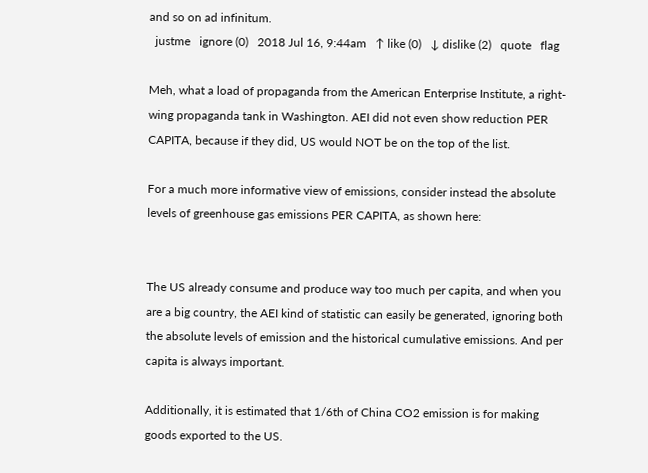and so on ad infinitum.
  justme   ignore (0)   2018 Jul 16, 9:44am   ↑ like (0)   ↓ dislike (2)   quote   flag

Meh, what a load of propaganda from the American Enterprise Institute, a right-wing propaganda tank in Washington. AEI did not even show reduction PER CAPITA, because if they did, US would NOT be on the top of the list.

For a much more informative view of emissions, consider instead the absolute levels of greenhouse gas emissions PER CAPITA, as shown here:


The US already consume and produce way too much per capita, and when you are a big country, the AEI kind of statistic can easily be generated, ignoring both the absolute levels of emission and the historical cumulative emissions. And per capita is always important.

Additionally, it is estimated that 1/6th of China CO2 emission is for making goods exported to the US.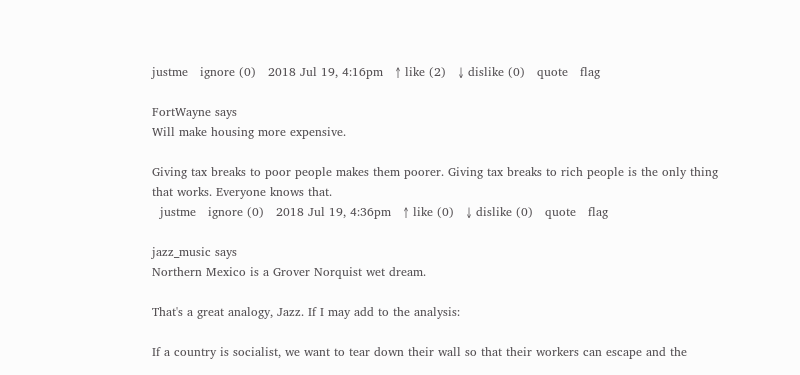justme   ignore (0)   2018 Jul 19, 4:16pm   ↑ like (2)   ↓ dislike (0)   quote   flag

FortWayne says
Will make housing more expensive.

Giving tax breaks to poor people makes them poorer. Giving tax breaks to rich people is the only thing that works. Everyone knows that.
  justme   ignore (0)   2018 Jul 19, 4:36pm   ↑ like (0)   ↓ dislike (0)   quote   flag

jazz_music says
Northern Mexico is a Grover Norquist wet dream.

That's a great analogy, Jazz. If I may add to the analysis:

If a country is socialist, we want to tear down their wall so that their workers can escape and the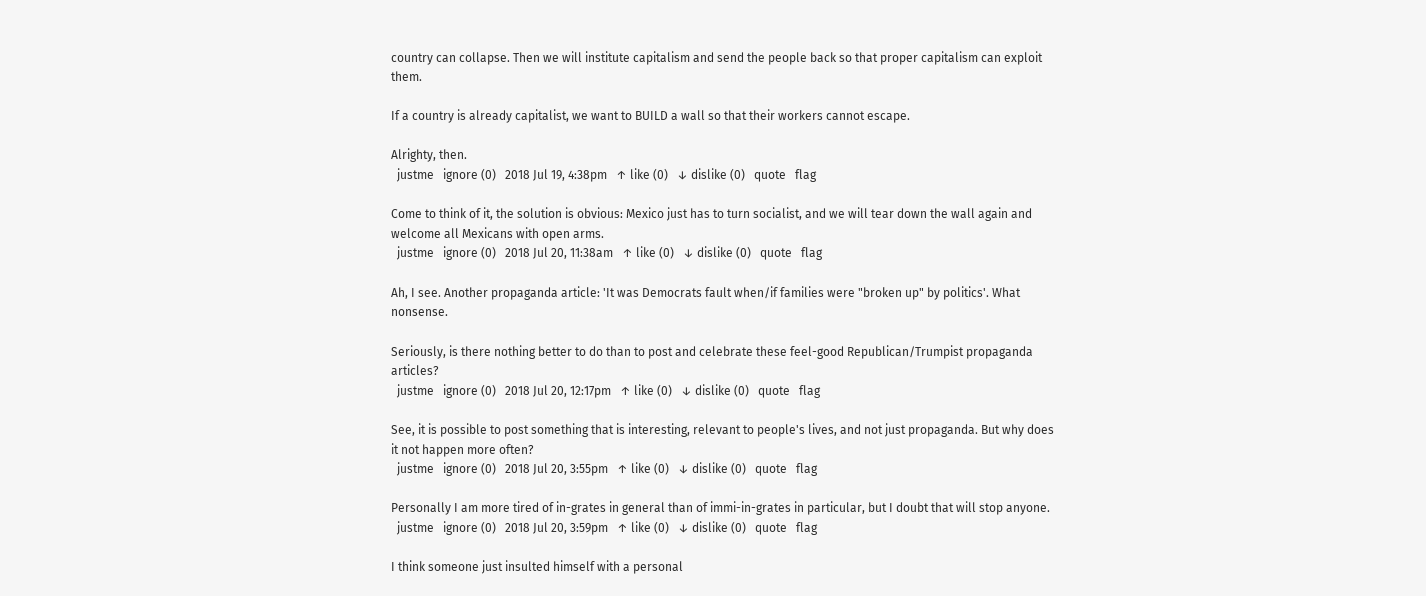country can collapse. Then we will institute capitalism and send the people back so that proper capitalism can exploit them.

If a country is already capitalist, we want to BUILD a wall so that their workers cannot escape.

Alrighty, then.
  justme   ignore (0)   2018 Jul 19, 4:38pm   ↑ like (0)   ↓ dislike (0)   quote   flag

Come to think of it, the solution is obvious: Mexico just has to turn socialist, and we will tear down the wall again and welcome all Mexicans with open arms.
  justme   ignore (0)   2018 Jul 20, 11:38am   ↑ like (0)   ↓ dislike (0)   quote   flag

Ah, I see. Another propaganda article: 'It was Democrats fault when/if families were "broken up" by politics'. What nonsense.

Seriously, is there nothing better to do than to post and celebrate these feel-good Republican/Trumpist propaganda articles?
  justme   ignore (0)   2018 Jul 20, 12:17pm   ↑ like (0)   ↓ dislike (0)   quote   flag

See, it is possible to post something that is interesting, relevant to people's lives, and not just propaganda. But why does it not happen more often?
  justme   ignore (0)   2018 Jul 20, 3:55pm   ↑ like (0)   ↓ dislike (0)   quote   flag

Personally I am more tired of in-grates in general than of immi-in-grates in particular, but I doubt that will stop anyone.
  justme   ignore (0)   2018 Jul 20, 3:59pm   ↑ like (0)   ↓ dislike (0)   quote   flag

I think someone just insulted himself with a personal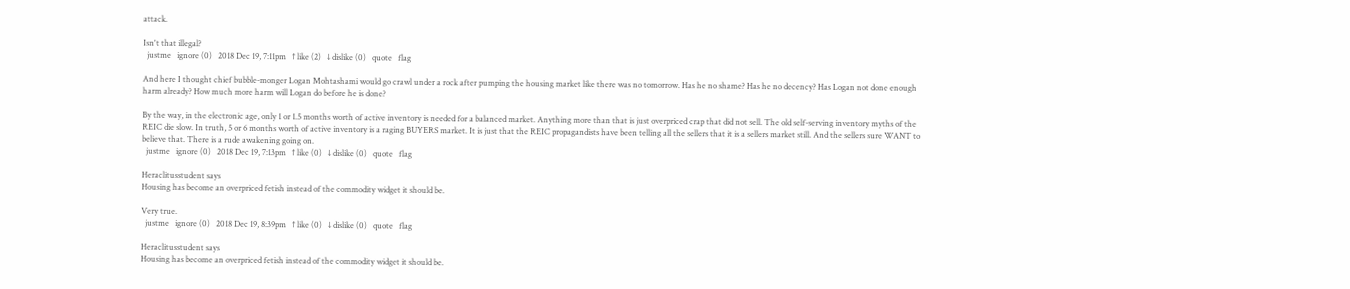attack.

Isn't that illegal?
  justme   ignore (0)   2018 Dec 19, 7:11pm   ↑ like (2)   ↓ dislike (0)   quote   flag

And here I thought chief bubble-monger Logan Mohtashami would go crawl under a rock after pumping the housing market like there was no tomorrow. Has he no shame? Has he no decency? Has Logan not done enough harm already? How much more harm will Logan do before he is done?

By the way, in the electronic age, only 1 or 1.5 months worth of active inventory is needed for a balanced market. Anything more than that is just overpriced crap that did not sell. The old self-serving inventory myths of the REIC die slow. In truth, 5 or 6 months worth of active inventory is a raging BUYERS market. It is just that the REIC propagandists have been telling all the sellers that it is a sellers market still. And the sellers sure WANT to believe that. There is a rude awakening going on.
  justme   ignore (0)   2018 Dec 19, 7:13pm   ↑ like (0)   ↓ dislike (0)   quote   flag

Heraclitusstudent says
Housing has become an overpriced fetish instead of the commodity widget it should be.

Very true.
  justme   ignore (0)   2018 Dec 19, 8:39pm   ↑ like (0)   ↓ dislike (0)   quote   flag

Heraclitusstudent says
Housing has become an overpriced fetish instead of the commodity widget it should be.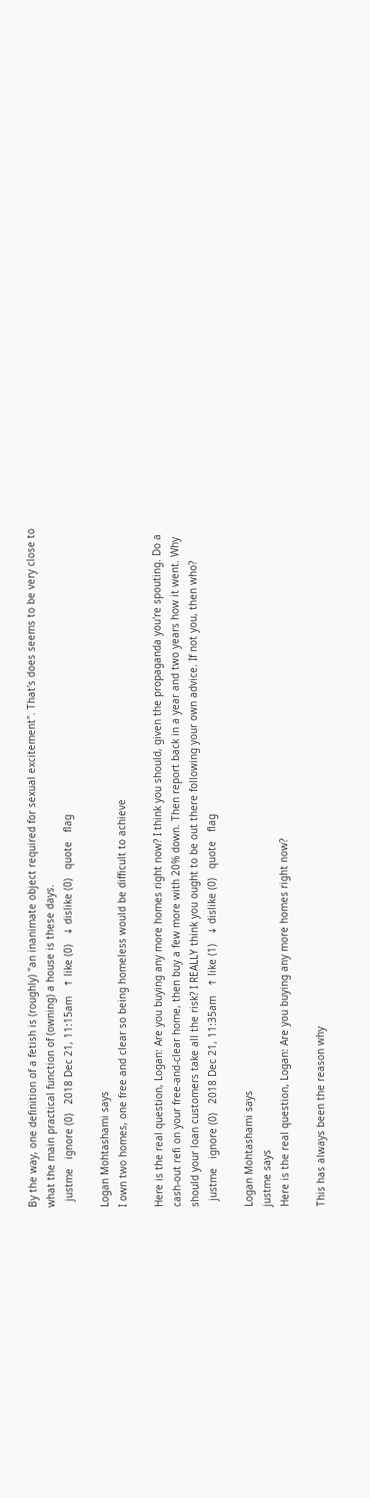By the way, one definition of a fetish is (roughly) "an inanimate object required for sexual excitement". That's does seems to be very close to what the main practical function of (owning) a house is these days.
  justme   ignore (0)   2018 Dec 21, 11:15am   ↑ like (0)   ↓ dislike (0)   quote   flag

Logan Mohtashami says
I own two homes, one free and clear so being homeless would be difficult to achieve

Here is the real question, Logan: Are you buying any more homes right now? I think you should, given the propaganda you're spouting. Do a cash-out refi on your free-and-clear home, then buy a few more with 20% down. Then report back in a year and two years how it went. Why should your loan customers take all the risk? I REALLY think you ought to be out there following your own advice. If not you, then who?
  justme   ignore (0)   2018 Dec 21, 11:35am   ↑ like (1)   ↓ dislike (0)   quote   flag

Logan Mohtashami says
justme says
Here is the real question, Logan: Are you buying any more homes right now?

This has always been the reason why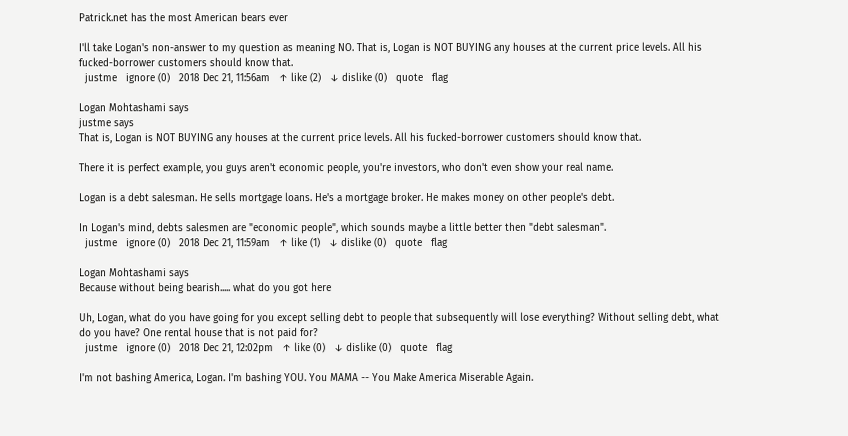Patrick.net has the most American bears ever

I'll take Logan's non-answer to my question as meaning NO. That is, Logan is NOT BUYING any houses at the current price levels. All his fucked-borrower customers should know that.
  justme   ignore (0)   2018 Dec 21, 11:56am   ↑ like (2)   ↓ dislike (0)   quote   flag

Logan Mohtashami says
justme says
That is, Logan is NOT BUYING any houses at the current price levels. All his fucked-borrower customers should know that.

There it is perfect example, you guys aren't economic people, you're investors, who don't even show your real name.

Logan is a debt salesman. He sells mortgage loans. He's a mortgage broker. He makes money on other people's debt.

In Logan's mind, debts salesmen are "economic people", which sounds maybe a little better then "debt salesman".
  justme   ignore (0)   2018 Dec 21, 11:59am   ↑ like (1)   ↓ dislike (0)   quote   flag

Logan Mohtashami says
Because without being bearish..... what do you got here

Uh, Logan, what do you have going for you except selling debt to people that subsequently will lose everything? Without selling debt, what do you have? One rental house that is not paid for?
  justme   ignore (0)   2018 Dec 21, 12:02pm   ↑ like (0)   ↓ dislike (0)   quote   flag

I'm not bashing America, Logan. I'm bashing YOU. You MAMA -- You Make America Miserable Again.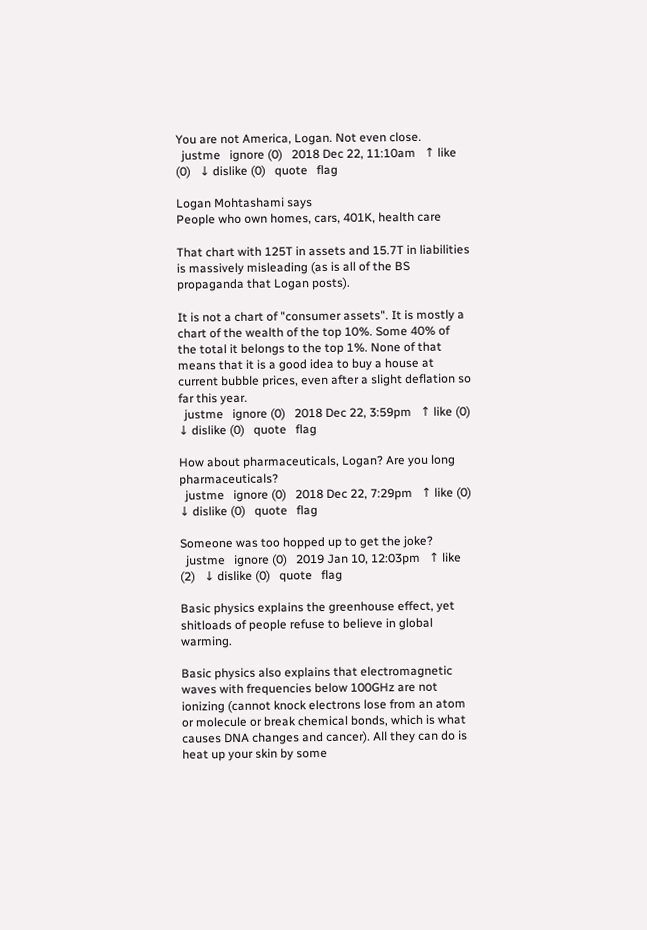You are not America, Logan. Not even close.
  justme   ignore (0)   2018 Dec 22, 11:10am   ↑ like (0)   ↓ dislike (0)   quote   flag

Logan Mohtashami says
People who own homes, cars, 401K, health care

That chart with 125T in assets and 15.7T in liabilities is massively misleading (as is all of the BS propaganda that Logan posts).

It is not a chart of "consumer assets". It is mostly a chart of the wealth of the top 10%. Some 40% of the total it belongs to the top 1%. None of that means that it is a good idea to buy a house at current bubble prices, even after a slight deflation so far this year.
  justme   ignore (0)   2018 Dec 22, 3:59pm   ↑ like (0)   ↓ dislike (0)   quote   flag

How about pharmaceuticals, Logan? Are you long pharmaceuticals?
  justme   ignore (0)   2018 Dec 22, 7:29pm   ↑ like (0)   ↓ dislike (0)   quote   flag

Someone was too hopped up to get the joke?
  justme   ignore (0)   2019 Jan 10, 12:03pm   ↑ like (2)   ↓ dislike (0)   quote   flag

Basic physics explains the greenhouse effect, yet shitloads of people refuse to believe in global warming.

Basic physics also explains that electromagnetic waves with frequencies below 100GHz are not ionizing (cannot knock electrons lose from an atom or molecule or break chemical bonds, which is what causes DNA changes and cancer). All they can do is heat up your skin by some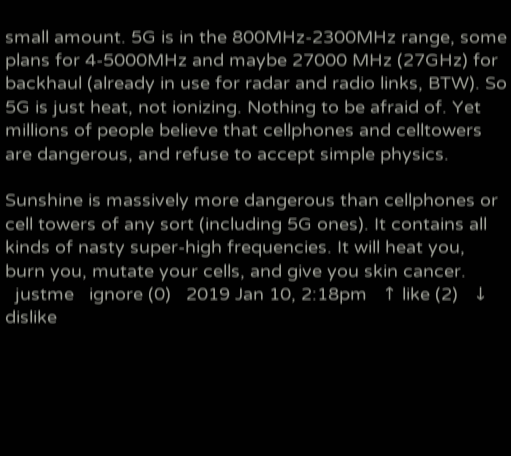small amount. 5G is in the 800MHz-2300MHz range, some plans for 4-5000MHz and maybe 27000 MHz (27GHz) for backhaul (already in use for radar and radio links, BTW). So 5G is just heat, not ionizing. Nothing to be afraid of. Yet millions of people believe that cellphones and celltowers are dangerous, and refuse to accept simple physics.

Sunshine is massively more dangerous than cellphones or cell towers of any sort (including 5G ones). It contains all kinds of nasty super-high frequencies. It will heat you, burn you, mutate your cells, and give you skin cancer.
  justme   ignore (0)   2019 Jan 10, 2:18pm   ↑ like (2)   ↓ dislike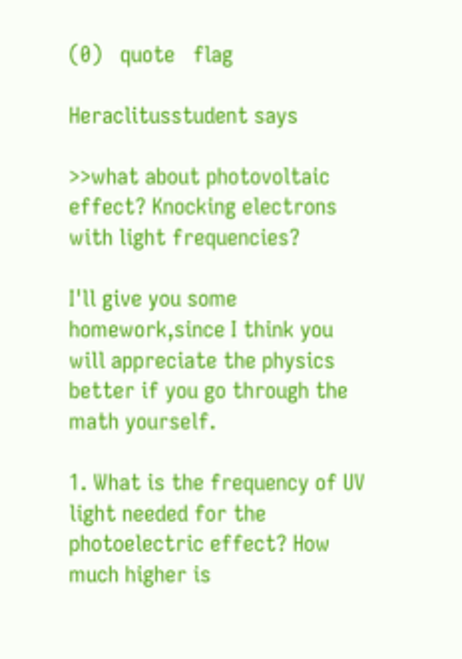(0)   quote   flag

Heraclitusstudent says

>>what about photovoltaic effect? Knocking electrons with light frequencies?

I'll give you some homework,since I think you will appreciate the physics better if you go through the math yourself.

1. What is the frequency of UV light needed for the photoelectric effect? How much higher is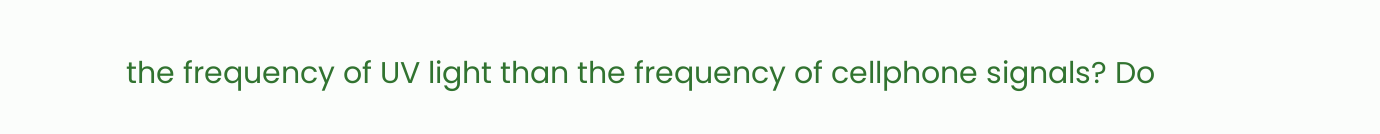the frequency of UV light than the frequency of cellphone signals? Do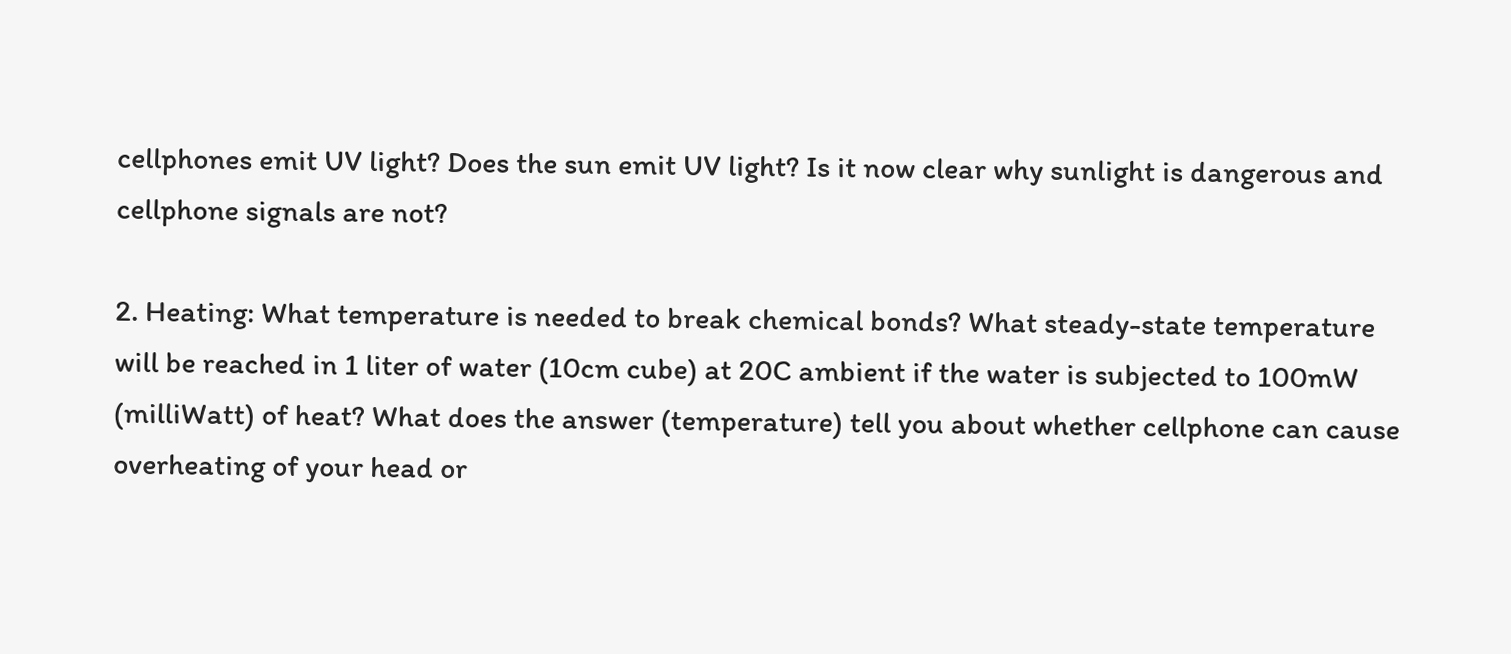cellphones emit UV light? Does the sun emit UV light? Is it now clear why sunlight is dangerous and cellphone signals are not?

2. Heating: What temperature is needed to break chemical bonds? What steady-state temperature will be reached in 1 liter of water (10cm cube) at 20C ambient if the water is subjected to 100mW (milliWatt) of heat? What does the answer (temperature) tell you about whether cellphone can cause overheating of your head or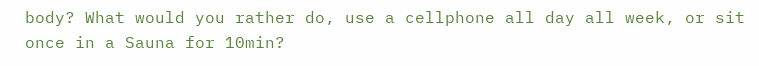body? What would you rather do, use a cellphone all day all week, or sit once in a Sauna for 10min?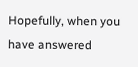Hopefully, when you have answered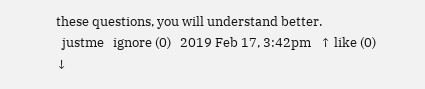these questions, you will understand better.
  justme   ignore (0)   2019 Feb 17, 3:42pm   ↑ like (0)   ↓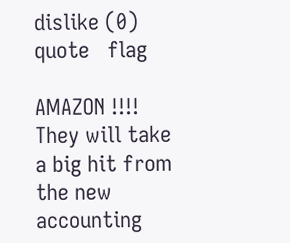dislike (0)   quote   flag

AMAZON !!!! They will take a big hit from the new accounting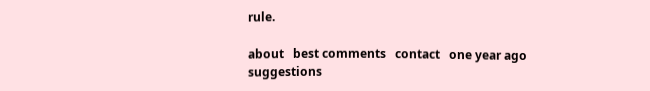rule.

about   best comments   contact   one year ago   suggestions